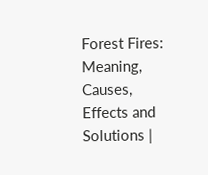Forest Fires: Meaning, Causes, Effects and Solutions |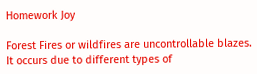Homework Joy

Forest Fires or wildfires are uncontrollable blazes. It occurs due to different types of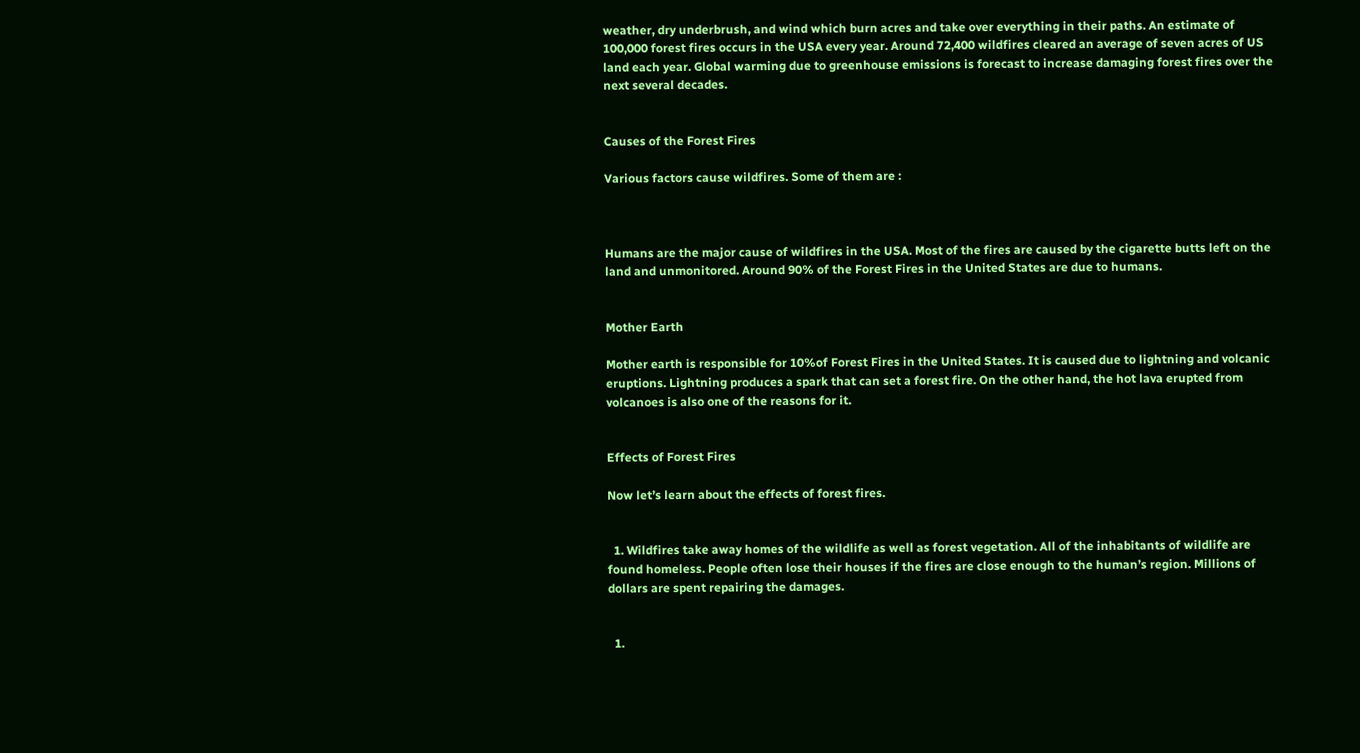weather, dry underbrush, and wind which burn acres and take over everything in their paths. An estimate of 100,000 forest fires occurs in the USA every year. Around 72,400 wildfires cleared an average of seven acres of US land each year. Global warming due to greenhouse emissions is forecast to increase damaging forest fires over the next several decades.


Causes of the Forest Fires

Various factors cause wildfires. Some of them are :



Humans are the major cause of wildfires in the USA. Most of the fires are caused by the cigarette butts left on the land and unmonitored. Around 90% of the Forest Fires in the United States are due to humans.


Mother Earth

Mother earth is responsible for 10%of Forest Fires in the United States. It is caused due to lightning and volcanic eruptions. Lightning produces a spark that can set a forest fire. On the other hand, the hot lava erupted from volcanoes is also one of the reasons for it.


Effects of Forest Fires

Now let’s learn about the effects of forest fires.


  1. Wildfires take away homes of the wildlife as well as forest vegetation. All of the inhabitants of wildlife are found homeless. People often lose their houses if the fires are close enough to the human’s region. Millions of dollars are spent repairing the damages.


  1.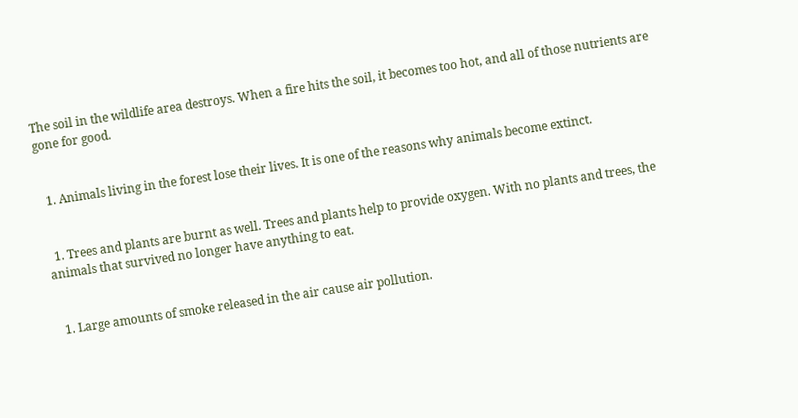The soil in the wildlife area destroys. When a fire hits the soil, it becomes too hot, and all of those nutrients are gone for good.


  1. Animals living in the forest lose their lives. It is one of the reasons why animals become extinct.


  1. Trees and plants are burnt as well. Trees and plants help to provide oxygen. With no plants and trees, the animals that survived no longer have anything to eat.


  1. Large amounts of smoke released in the air cause air pollution.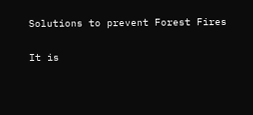Solutions to prevent Forest Fires

It is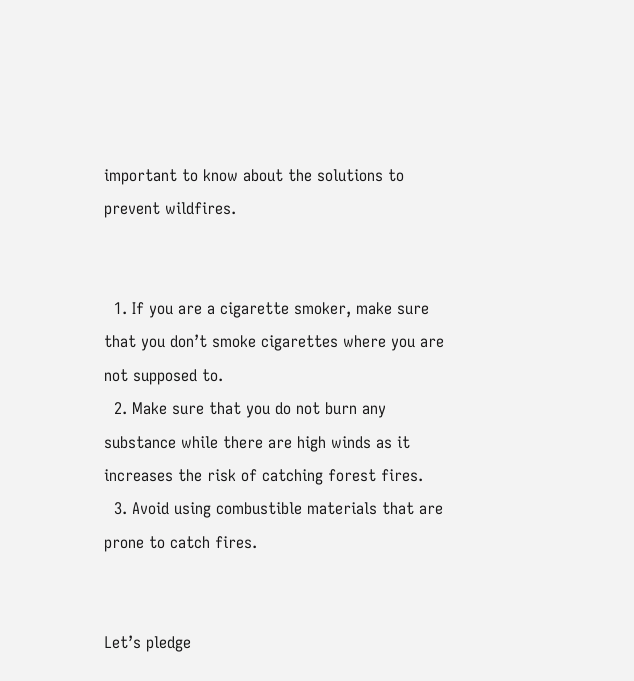important to know about the solutions to prevent wildfires.


  1. If you are a cigarette smoker, make sure that you don’t smoke cigarettes where you are not supposed to.
  2. Make sure that you do not burn any substance while there are high winds as it increases the risk of catching forest fires.
  3. Avoid using combustible materials that are prone to catch fires.


Let’s pledge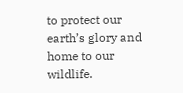to protect our earth’s glory and home to our wildlife.